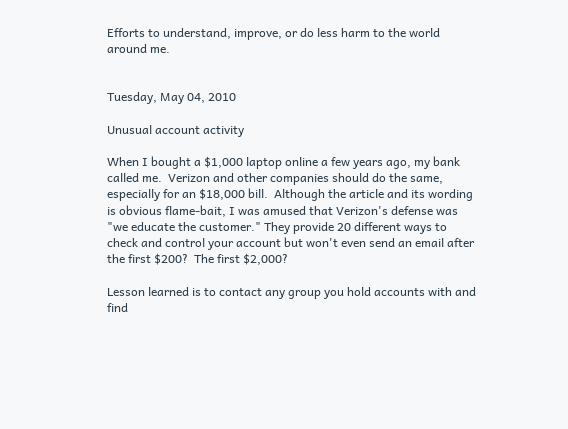Efforts to understand, improve, or do less harm to the world around me.


Tuesday, May 04, 2010

Unusual account activity

When I bought a $1,000 laptop online a few years ago, my bank called me.  Verizon and other companies should do the same, especially for an $18,000 bill.  Although the article and its wording is obvious flame-bait, I was amused that Verizon's defense was "we educate the customer." They provide 20 different ways to check and control your account but won't even send an email after the first $200?  The first $2,000?

Lesson learned is to contact any group you hold accounts with and find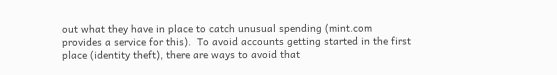out what they have in place to catch unusual spending (mint.com provides a service for this).  To avoid accounts getting started in the first place (identity theft), there are ways to avoid that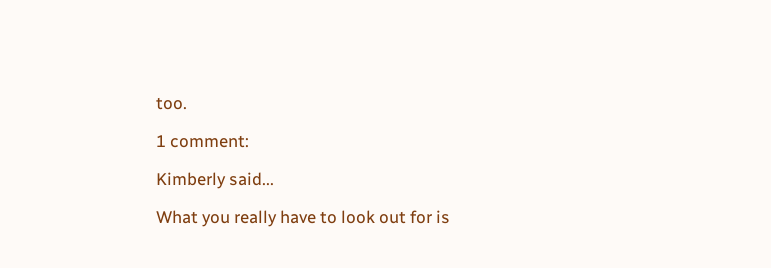too.

1 comment:

Kimberly said...

What you really have to look out for is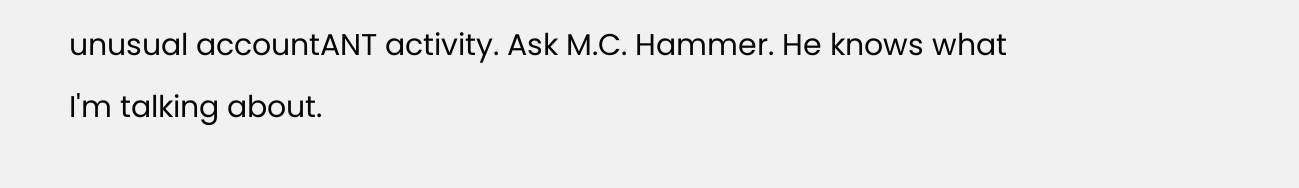unusual accountANT activity. Ask M.C. Hammer. He knows what I'm talking about.